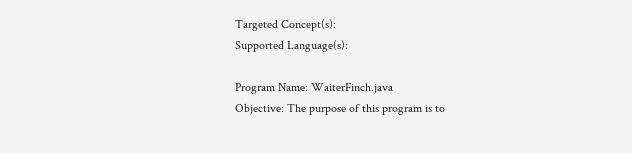Targeted Concept(s):
Supported Language(s):

Program Name: WaiterFinch.java
Objective: The purpose of this program is to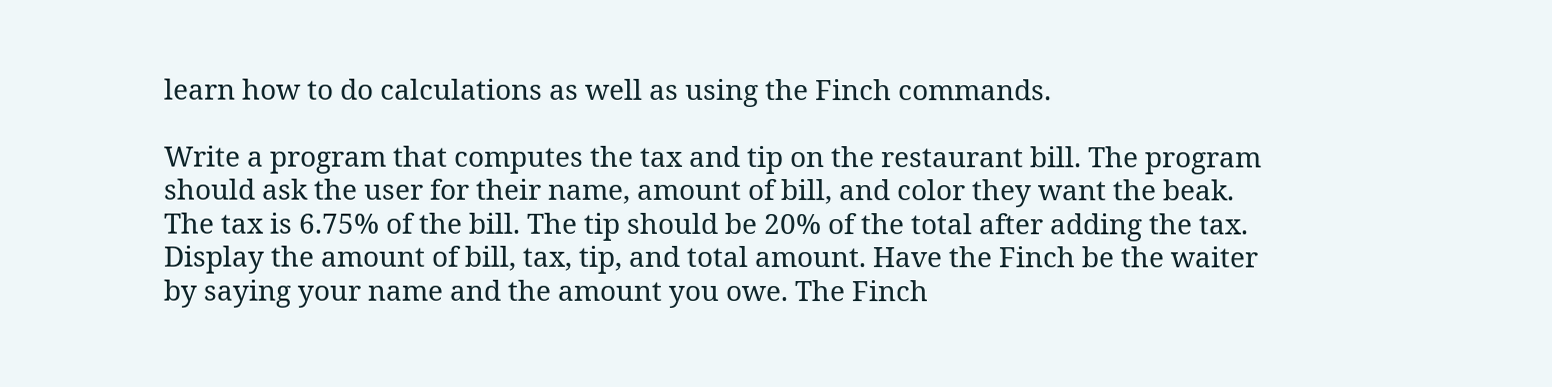learn how to do calculations as well as using the Finch commands.

Write a program that computes the tax and tip on the restaurant bill. The program should ask the user for their name, amount of bill, and color they want the beak. The tax is 6.75% of the bill. The tip should be 20% of the total after adding the tax. Display the amount of bill, tax, tip, and total amount. Have the Finch be the waiter by saying your name and the amount you owe. The Finch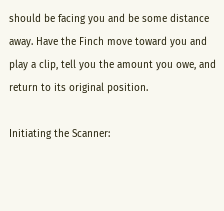should be facing you and be some distance away. Have the Finch move toward you and play a clip, tell you the amount you owe, and return to its original position.

Initiating the Scanner: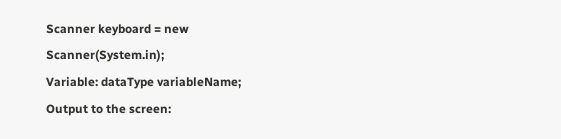Scanner keyboard = new Scanner(System.in);
Variable: dataType variableName;
Output to the screen: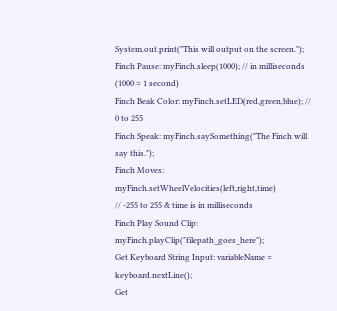System.out.print("This will output on the screen.");
Finch Pause: myFinch.sleep(1000); // in milliseconds (1000 = 1 second)
Finch Beak Color: myFinch.setLED(red,green,blue); // 0 to 255
Finch Speak: myFinch.saySomething("The Finch will say this.");
Finch Moves: myFinch.setWheelVelocities(left,right,time)
// -255 to 255 & time is in milliseconds
Finch Play Sound Clip: myFinch.playClip("filepath_goes_here");
Get Keyboard String Input: variableName = keyboard.nextLine();
Get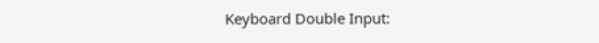Keyboard Double Input: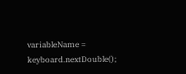variableName = keyboard.nextDouble();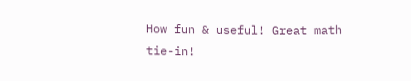How fun & useful! Great math tie-in!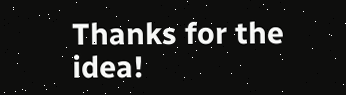Thanks for the idea!